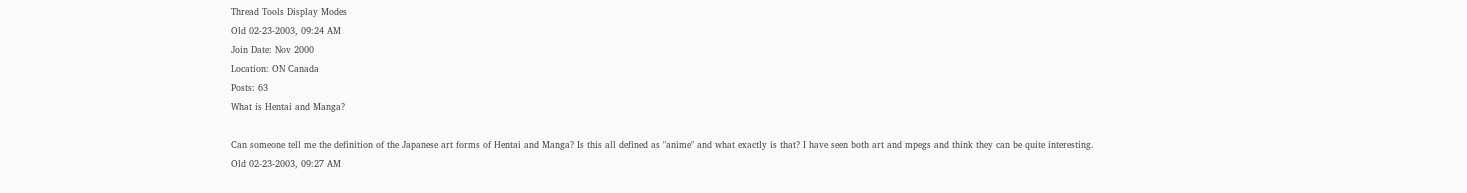Thread Tools Display Modes
Old 02-23-2003, 09:24 AM
Join Date: Nov 2000
Location: ON Canada
Posts: 63
What is Hentai and Manga?

Can someone tell me the definition of the Japanese art forms of Hentai and Manga? Is this all defined as "anime" and what exactly is that? I have seen both art and mpegs and think they can be quite interesting.
Old 02-23-2003, 09:27 AM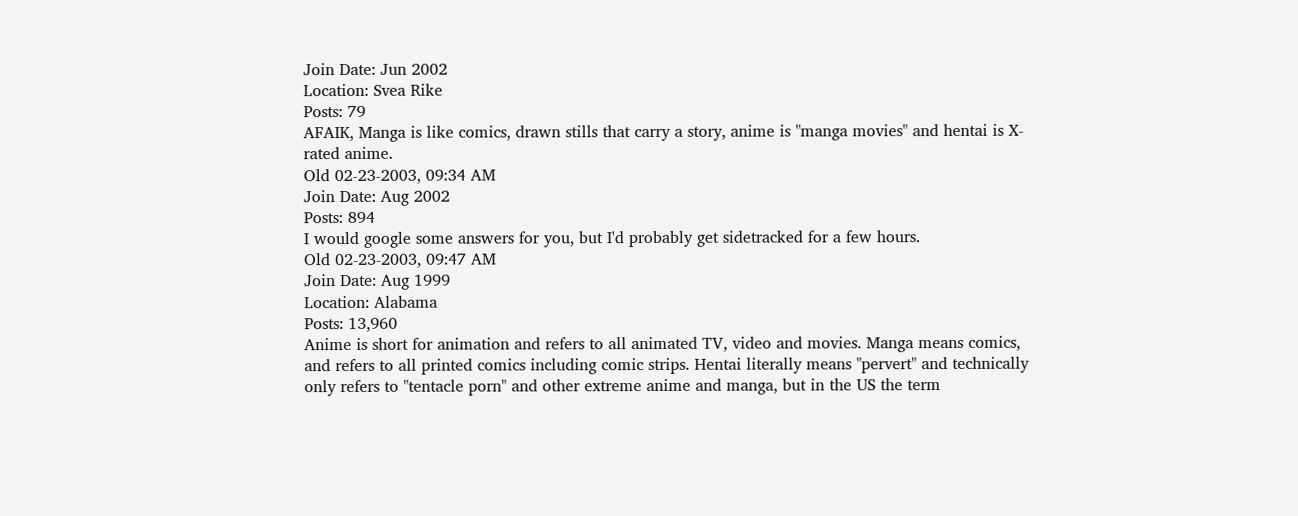Join Date: Jun 2002
Location: Svea Rike
Posts: 79
AFAIK, Manga is like comics, drawn stills that carry a story, anime is "manga movies" and hentai is X-rated anime.
Old 02-23-2003, 09:34 AM
Join Date: Aug 2002
Posts: 894
I would google some answers for you, but I'd probably get sidetracked for a few hours.
Old 02-23-2003, 09:47 AM
Join Date: Aug 1999
Location: Alabama
Posts: 13,960
Anime is short for animation and refers to all animated TV, video and movies. Manga means comics, and refers to all printed comics including comic strips. Hentai literally means "pervert" and technically only refers to "tentacle porn" and other extreme anime and manga, but in the US the term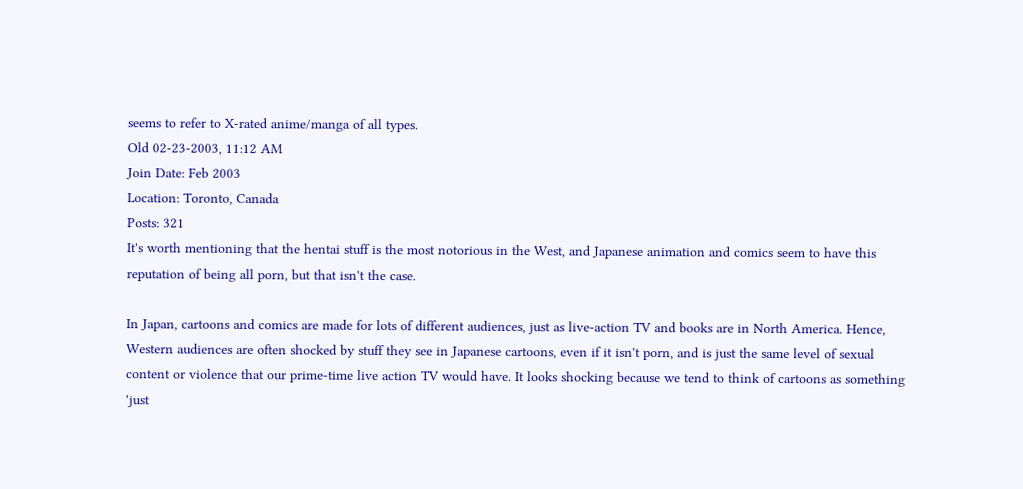seems to refer to X-rated anime/manga of all types.
Old 02-23-2003, 11:12 AM
Join Date: Feb 2003
Location: Toronto, Canada
Posts: 321
It's worth mentioning that the hentai stuff is the most notorious in the West, and Japanese animation and comics seem to have this reputation of being all porn, but that isn't the case.

In Japan, cartoons and comics are made for lots of different audiences, just as live-action TV and books are in North America. Hence, Western audiences are often shocked by stuff they see in Japanese cartoons, even if it isn't porn, and is just the same level of sexual content or violence that our prime-time live action TV would have. It looks shocking because we tend to think of cartoons as something 'just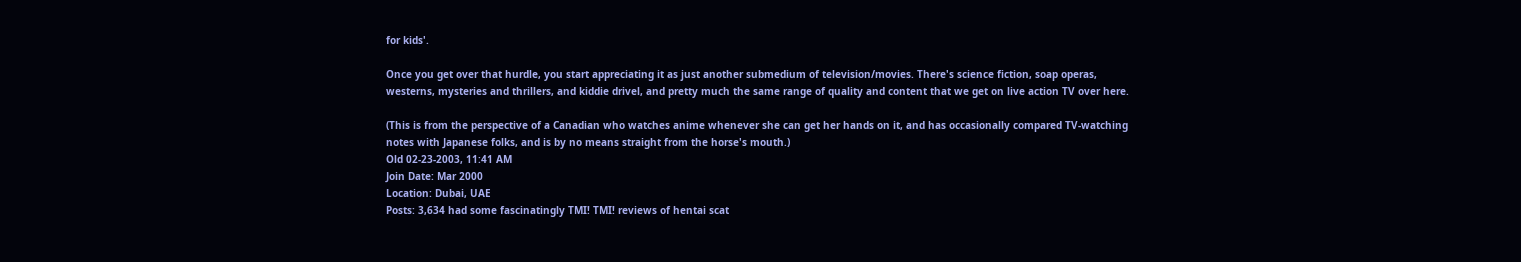for kids'.

Once you get over that hurdle, you start appreciating it as just another submedium of television/movies. There's science fiction, soap operas, westerns, mysteries and thrillers, and kiddie drivel, and pretty much the same range of quality and content that we get on live action TV over here.

(This is from the perspective of a Canadian who watches anime whenever she can get her hands on it, and has occasionally compared TV-watching notes with Japanese folks, and is by no means straight from the horse's mouth.)
Old 02-23-2003, 11:41 AM
Join Date: Mar 2000
Location: Dubai, UAE
Posts: 3,634 had some fascinatingly TMI! TMI! reviews of hentai scat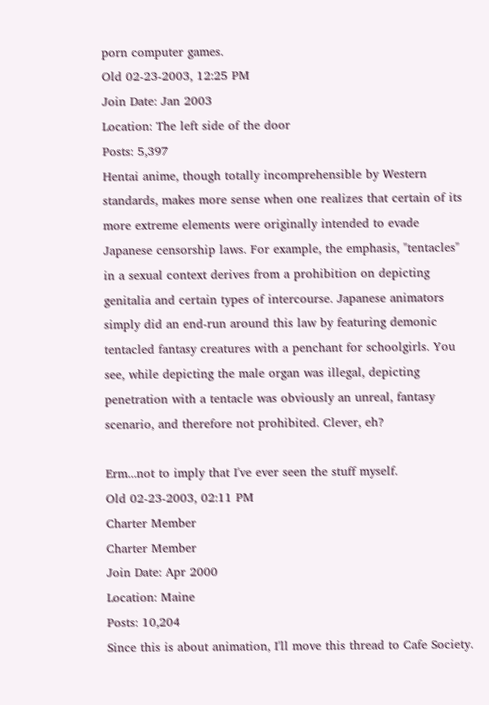porn computer games.
Old 02-23-2003, 12:25 PM
Join Date: Jan 2003
Location: The left side of the door
Posts: 5,397
Hentai anime, though totally incomprehensible by Western standards, makes more sense when one realizes that certain of its more extreme elements were originally intended to evade Japanese censorship laws. For example, the emphasis, "tentacles" in a sexual context derives from a prohibition on depicting genitalia and certain types of intercourse. Japanese animators simply did an end-run around this law by featuring demonic tentacled fantasy creatures with a penchant for schoolgirls. You see, while depicting the male organ was illegal, depicting penetration with a tentacle was obviously an unreal, fantasy scenario, and therefore not prohibited. Clever, eh?

Erm...not to imply that I've ever seen the stuff myself.
Old 02-23-2003, 02:11 PM
Charter Member
Charter Member
Join Date: Apr 2000
Location: Maine
Posts: 10,204
Since this is about animation, I'll move this thread to Cafe Society.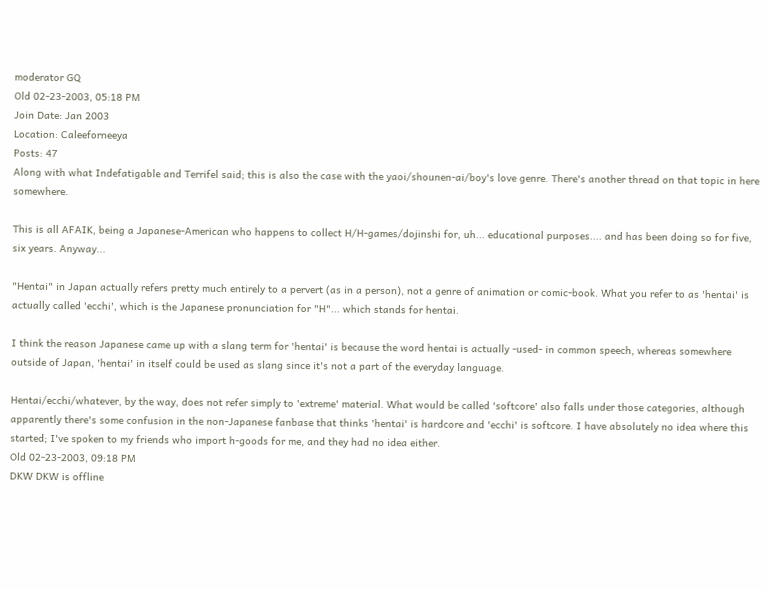moderator GQ
Old 02-23-2003, 05:18 PM
Join Date: Jan 2003
Location: Caleeforneeya
Posts: 47
Along with what Indefatigable and Terrifel said; this is also the case with the yaoi/shounen-ai/boy's love genre. There's another thread on that topic in here somewhere.

This is all AFAIK, being a Japanese-American who happens to collect H/H-games/dojinshi for, uh... educational purposes.... and has been doing so for five, six years. Anyway...

"Hentai" in Japan actually refers pretty much entirely to a pervert (as in a person), not a genre of animation or comic-book. What you refer to as 'hentai' is actually called 'ecchi', which is the Japanese pronunciation for "H"... which stands for hentai.

I think the reason Japanese came up with a slang term for 'hentai' is because the word hentai is actually -used- in common speech, whereas somewhere outside of Japan, 'hentai' in itself could be used as slang since it's not a part of the everyday language.

Hentai/ecchi/whatever, by the way, does not refer simply to 'extreme' material. What would be called 'softcore' also falls under those categories, although apparently there's some confusion in the non-Japanese fanbase that thinks 'hentai' is hardcore and 'ecchi' is softcore. I have absolutely no idea where this started; I've spoken to my friends who import h-goods for me, and they had no idea either.
Old 02-23-2003, 09:18 PM
DKW DKW is offline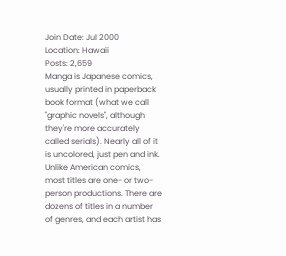Join Date: Jul 2000
Location: Hawaii
Posts: 2,659
Manga is Japanese comics, usually printed in paperback book format (what we call "graphic novels", although they're more accurately called serials). Nearly all of it is uncolored, just pen and ink. Unlike American comics, most titles are one- or two-person productions. There are dozens of titles in a number of genres, and each artist has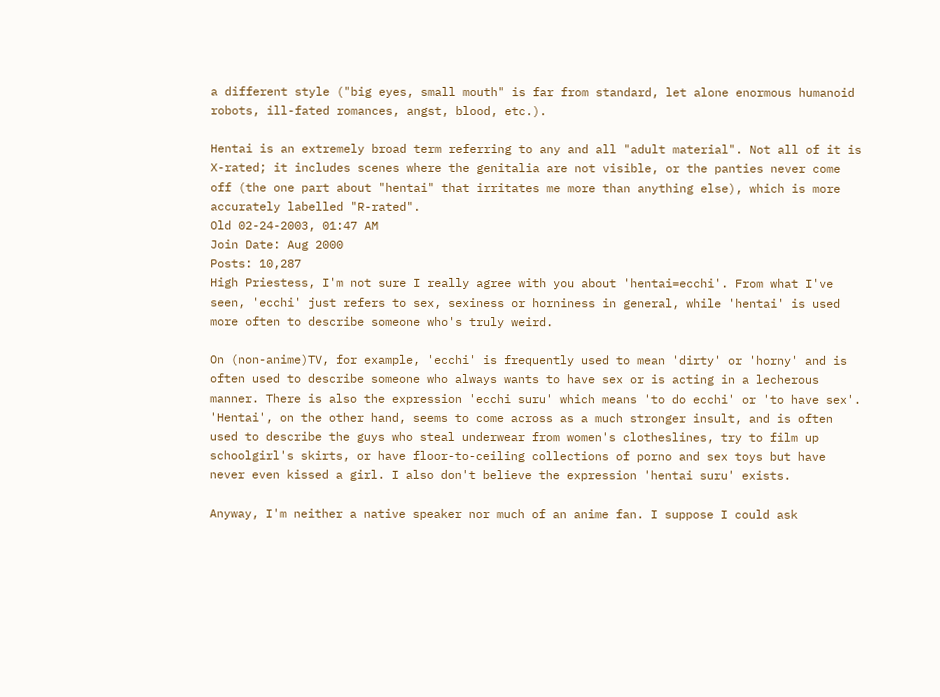a different style ("big eyes, small mouth" is far from standard, let alone enormous humanoid robots, ill-fated romances, angst, blood, etc.).

Hentai is an extremely broad term referring to any and all "adult material". Not all of it is X-rated; it includes scenes where the genitalia are not visible, or the panties never come off (the one part about "hentai" that irritates me more than anything else), which is more accurately labelled "R-rated".
Old 02-24-2003, 01:47 AM
Join Date: Aug 2000
Posts: 10,287
High Priestess, I'm not sure I really agree with you about 'hentai=ecchi'. From what I've seen, 'ecchi' just refers to sex, sexiness or horniness in general, while 'hentai' is used more often to describe someone who's truly weird.

On (non-anime)TV, for example, 'ecchi' is frequently used to mean 'dirty' or 'horny' and is often used to describe someone who always wants to have sex or is acting in a lecherous manner. There is also the expression 'ecchi suru' which means 'to do ecchi' or 'to have sex'. 'Hentai', on the other hand, seems to come across as a much stronger insult, and is often used to describe the guys who steal underwear from women's clotheslines, try to film up schoolgirl's skirts, or have floor-to-ceiling collections of porno and sex toys but have never even kissed a girl. I also don't believe the expression 'hentai suru' exists.

Anyway, I'm neither a native speaker nor much of an anime fan. I suppose I could ask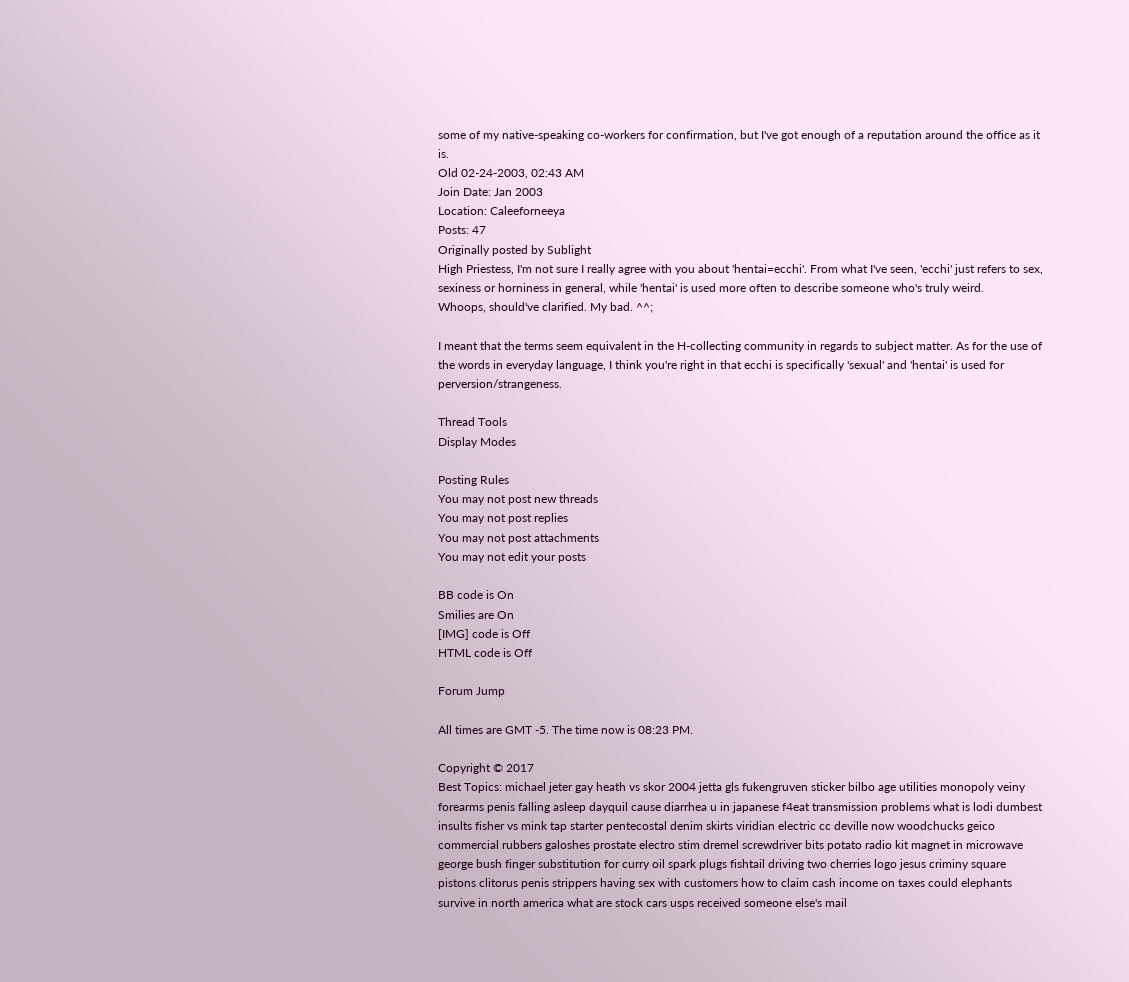some of my native-speaking co-workers for confirmation, but I've got enough of a reputation around the office as it is.
Old 02-24-2003, 02:43 AM
Join Date: Jan 2003
Location: Caleeforneeya
Posts: 47
Originally posted by Sublight
High Priestess, I'm not sure I really agree with you about 'hentai=ecchi'. From what I've seen, 'ecchi' just refers to sex, sexiness or horniness in general, while 'hentai' is used more often to describe someone who's truly weird.
Whoops, should've clarified. My bad. ^^;

I meant that the terms seem equivalent in the H-collecting community in regards to subject matter. As for the use of the words in everyday language, I think you're right in that ecchi is specifically 'sexual' and 'hentai' is used for perversion/strangeness.

Thread Tools
Display Modes

Posting Rules
You may not post new threads
You may not post replies
You may not post attachments
You may not edit your posts

BB code is On
Smilies are On
[IMG] code is Off
HTML code is Off

Forum Jump

All times are GMT -5. The time now is 08:23 PM.

Copyright © 2017
Best Topics: michael jeter gay heath vs skor 2004 jetta gls fukengruven sticker bilbo age utilities monopoly veiny forearms penis falling asleep dayquil cause diarrhea u in japanese f4eat transmission problems what is lodi dumbest insults fisher vs mink tap starter pentecostal denim skirts viridian electric cc deville now woodchucks geico commercial rubbers galoshes prostate electro stim dremel screwdriver bits potato radio kit magnet in microwave george bush finger substitution for curry oil spark plugs fishtail driving two cherries logo jesus criminy square pistons clitorus penis strippers having sex with customers how to claim cash income on taxes could elephants survive in north america what are stock cars usps received someone else's mail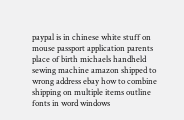paypal is in chinese white stuff on mouse passport application parents place of birth michaels handheld sewing machine amazon shipped to wrong address ebay how to combine shipping on multiple items outline fonts in word windows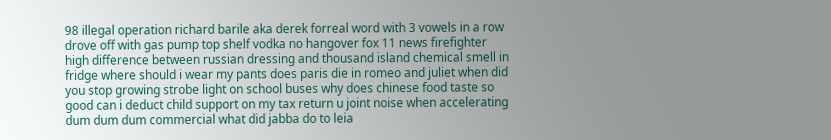98 illegal operation richard barile aka derek forreal word with 3 vowels in a row drove off with gas pump top shelf vodka no hangover fox 11 news firefighter high difference between russian dressing and thousand island chemical smell in fridge where should i wear my pants does paris die in romeo and juliet when did you stop growing strobe light on school buses why does chinese food taste so good can i deduct child support on my tax return u joint noise when accelerating dum dum dum commercial what did jabba do to leia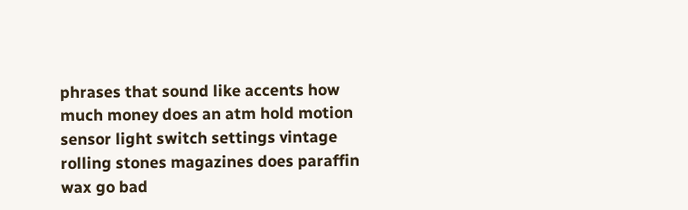phrases that sound like accents how much money does an atm hold motion sensor light switch settings vintage rolling stones magazines does paraffin wax go bad